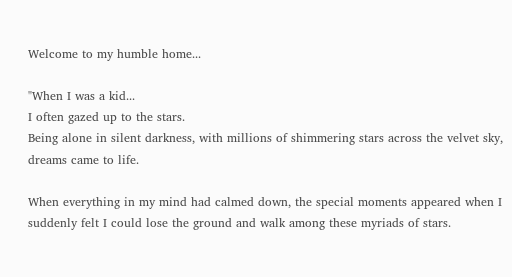Welcome to my humble home...

"When I was a kid...
I often gazed up to the stars.
Being alone in silent darkness, with millions of shimmering stars across the velvet sky, dreams came to life.

When everything in my mind had calmed down, the special moments appeared when I suddenly felt I could lose the ground and walk among these myriads of stars.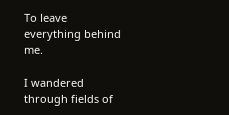To leave everything behind me.

I wandered through fields of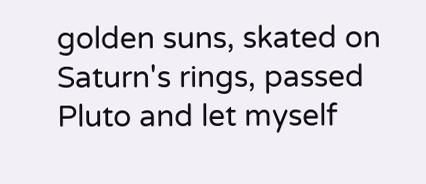golden suns, skated on Saturn's rings, passed Pluto and let myself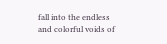fall into the endless and colorful voids of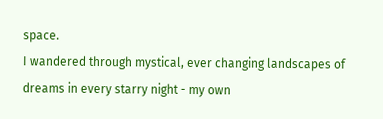space.
I wandered through mystical, ever changing landscapes of dreams in every starry night - my own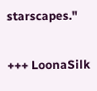starscapes."

+++ LoonaSilk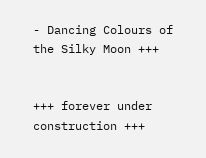- Dancing Colours of the Silky Moon +++


+++ forever under construction +++